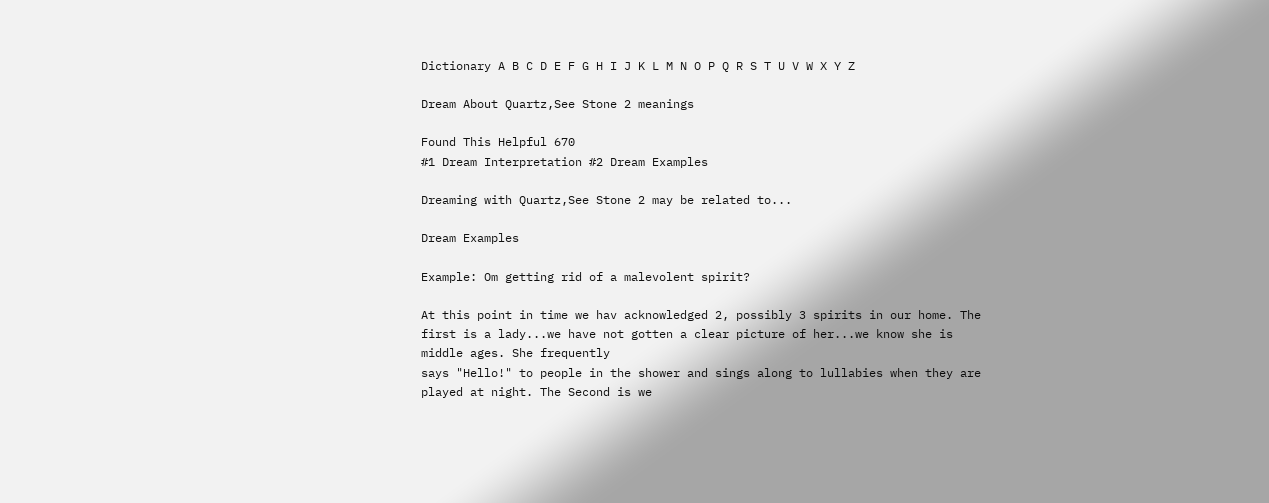Dictionary A B C D E F G H I J K L M N O P Q R S T U V W X Y Z

Dream About Quartz,See Stone 2 meanings

Found This Helpful 670
#1 Dream Interpretation #2 Dream Examples

Dreaming with Quartz,See Stone 2 may be related to...

Dream Examples

Example: Om getting rid of a malevolent spirit?

At this point in time we hav acknowledged 2, possibly 3 spirits in our home. The first is a lady...we have not gotten a clear picture of her...we know she is middle ages. She frequently
says "Hello!" to people in the shower and sings along to lullabies when they are played at night. The Second is we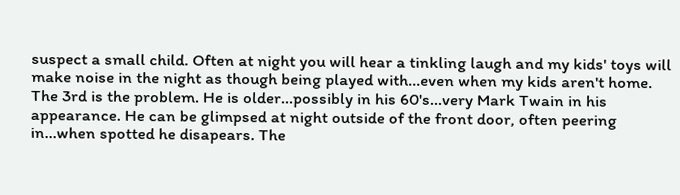suspect a small child. Often at night you will hear a tinkling laugh and my kids' toys will make noise in the night as though being played with...even when my kids aren't home. The 3rd is the problem. He is older...possibly in his 60's...very Mark Twain in his appearance. He can be glimpsed at night outside of the front door, often peering in...when spotted he disapears. The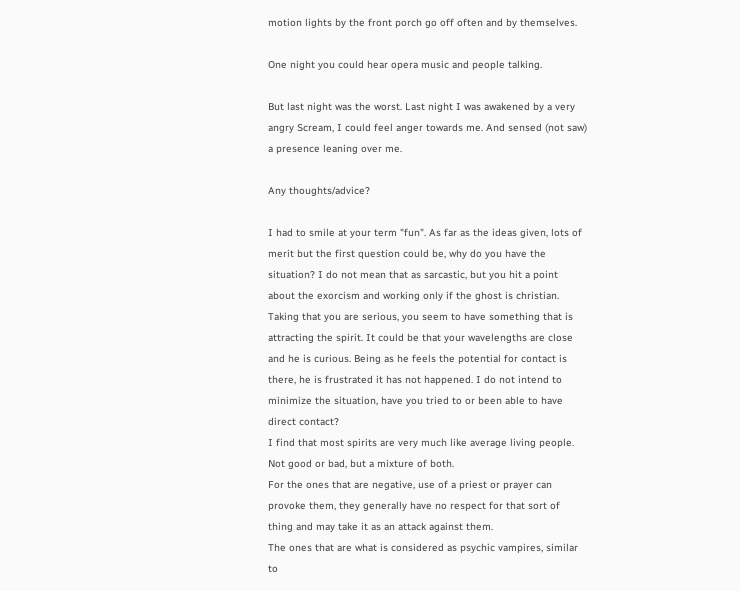motion lights by the front porch go off often and by themselves.

One night you could hear opera music and people talking.

But last night was the worst. Last night I was awakened by a very angry Scream, I could feel anger towards me. And sensed (not saw) a presence leaning over me.

Any thoughts/advice?

I had to smile at your term "fun". As far as the ideas given, lots of merit but the first question could be, why do you have the situation? I do not mean that as sarcastic, but you hit a point about the exorcism and working only if the ghost is christian. Taking that you are serious, you seem to have something that is attracting the spirit. It could be that your wavelengths are close and he is curious. Being as he feels the potential for contact is there, he is frustrated it has not happened. I do not intend to minimize the situation, have you tried to or been able to have direct contact?
I find that most spirits are very much like average living people. Not good or bad, but a mixture of both.
For the ones that are negative, use of a priest or prayer can provoke them, they generally have no respect for that sort of thing and may take it as an attack against them.
The ones that are what is considered as psychic vampires, similar to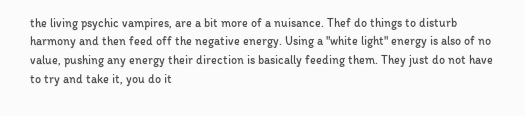the living psychic vampires, are a bit more of a nuisance. Thef do things to disturb harmony and then feed off the negative energy. Using a "white light" energy is also of no value, pushing any energy their direction is basically feeding them. They just do not have to try and take it, you do it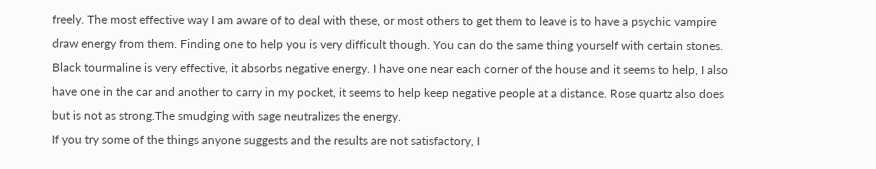freely. The most effective way I am aware of to deal with these, or most others to get them to leave is to have a psychic vampire draw energy from them. Finding one to help you is very difficult though. You can do the same thing yourself with certain stones. Black tourmaline is very effective, it absorbs negative energy. I have one near each corner of the house and it seems to help, I also have one in the car and another to carry in my pocket, it seems to help keep negative people at a distance. Rose quartz also does but is not as strong.The smudging with sage neutralizes the energy.
If you try some of the things anyone suggests and the results are not satisfactory, I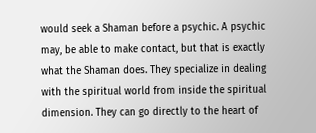would seek a Shaman before a psychic. A psychic may, be able to make contact, but that is exactly what the Shaman does. They specialize in dealing with the spiritual world from inside the spiritual dimension. They can go directly to the heart of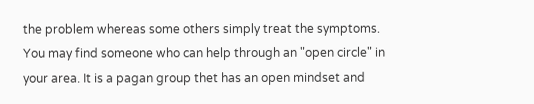the problem whereas some others simply treat the symptoms. You may find someone who can help through an "open circle" in your area. It is a pagan group thet has an open mindset and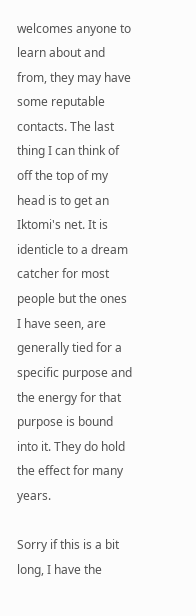welcomes anyone to learn about and from, they may have some reputable contacts. The last thing I can think of off the top of my head is to get an Iktomi's net. It is identicle to a dream catcher for most people but the ones I have seen, are generally tied for a specific purpose and the energy for that purpose is bound into it. They do hold the effect for many years.

Sorry if this is a bit long, I have the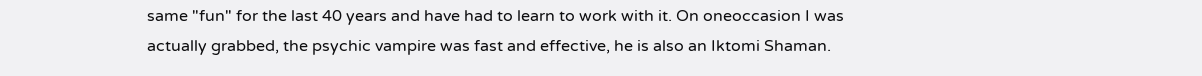same "fun" for the last 40 years and have had to learn to work with it. On oneoccasion I was actually grabbed, the psychic vampire was fast and effective, he is also an Iktomi Shaman.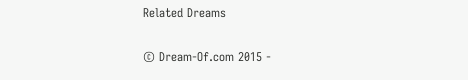Related Dreams

© Dream-Of.com 2015 -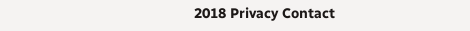2018 Privacy Contact